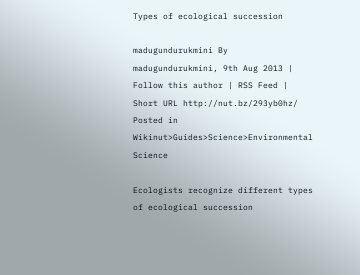Types of ecological succession

madugundurukmini By madugundurukmini, 9th Aug 2013 | Follow this author | RSS Feed | Short URL http://nut.bz/293yb0hz/
Posted in Wikinut>Guides>Science>Environmental Science

Ecologists recognize different types of ecological succession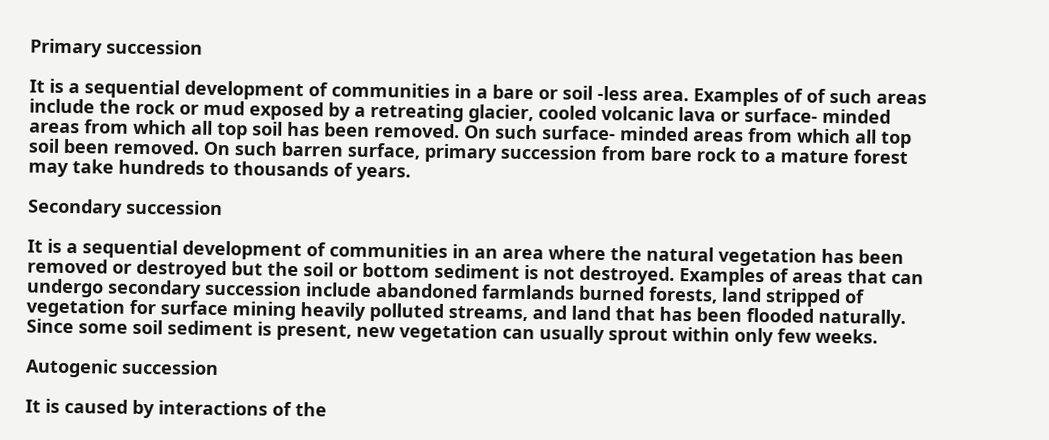Primary succession

It is a sequential development of communities in a bare or soil -less area. Examples of of such areas include the rock or mud exposed by a retreating glacier, cooled volcanic lava or surface- minded areas from which all top soil has been removed. On such surface- minded areas from which all top soil been removed. On such barren surface, primary succession from bare rock to a mature forest may take hundreds to thousands of years.

Secondary succession

It is a sequential development of communities in an area where the natural vegetation has been removed or destroyed but the soil or bottom sediment is not destroyed. Examples of areas that can undergo secondary succession include abandoned farmlands burned forests, land stripped of vegetation for surface mining heavily polluted streams, and land that has been flooded naturally. Since some soil sediment is present, new vegetation can usually sprout within only few weeks.

Autogenic succession

It is caused by interactions of the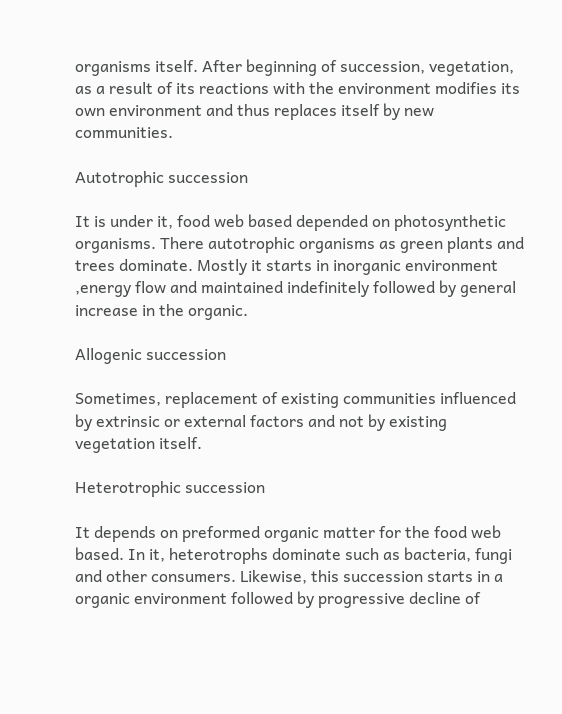organisms itself. After beginning of succession, vegetation, as a result of its reactions with the environment modifies its own environment and thus replaces itself by new communities.

Autotrophic succession

It is under it, food web based depended on photosynthetic organisms. There autotrophic organisms as green plants and trees dominate. Mostly it starts in inorganic environment ,energy flow and maintained indefinitely followed by general increase in the organic.

Allogenic succession

Sometimes, replacement of existing communities influenced by extrinsic or external factors and not by existing vegetation itself.

Heterotrophic succession

It depends on preformed organic matter for the food web based. In it, heterotrophs dominate such as bacteria, fungi and other consumers. Likewise, this succession starts in a organic environment followed by progressive decline of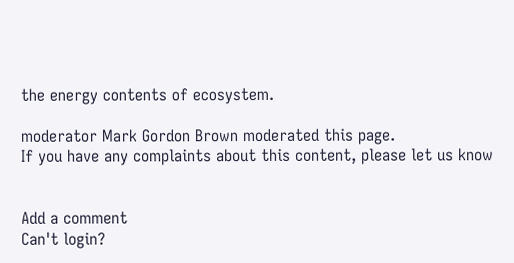the energy contents of ecosystem.

moderator Mark Gordon Brown moderated this page.
If you have any complaints about this content, please let us know


Add a comment
Can't login?